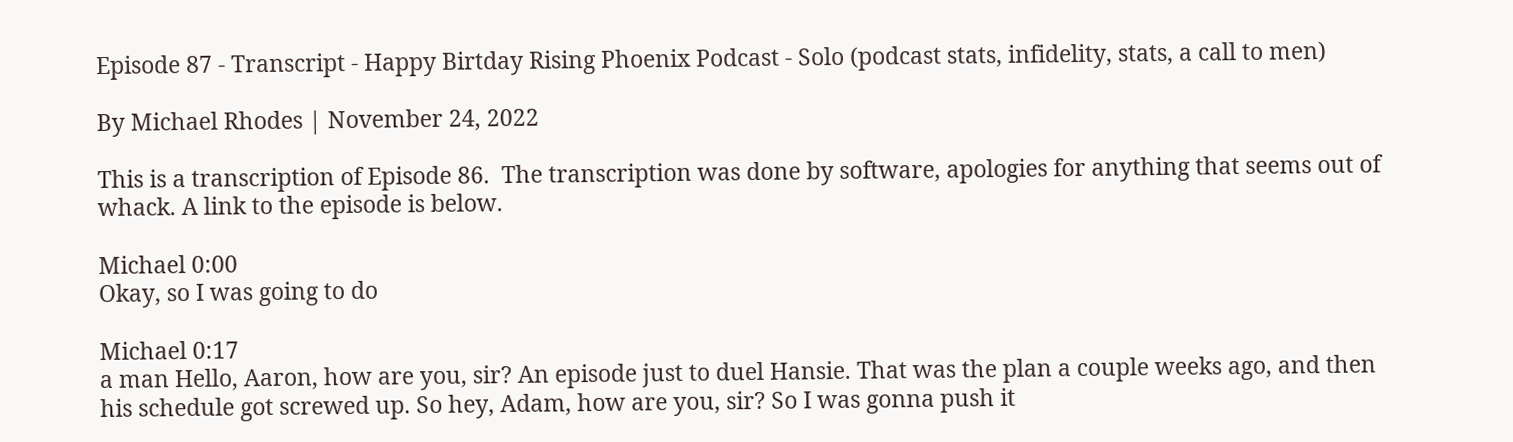Episode 87 - Transcript - Happy Birtday Rising Phoenix Podcast - Solo (podcast stats, infidelity, stats, a call to men)

By Michael Rhodes | November 24, 2022

This is a transcription of Episode 86.  The transcription was done by software, apologies for anything that seems out of whack. A link to the episode is below.

Michael 0:00
Okay, so I was going to do

Michael 0:17
a man Hello, Aaron, how are you, sir? An episode just to duel Hansie. That was the plan a couple weeks ago, and then his schedule got screwed up. So hey, Adam, how are you, sir? So I was gonna push it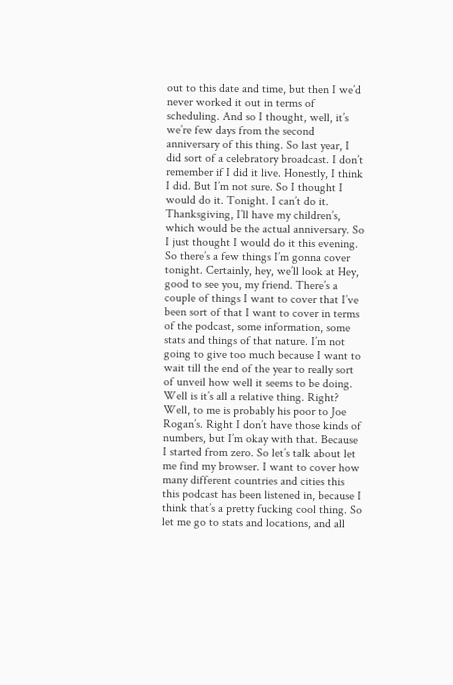out to this date and time, but then I we’d never worked it out in terms of scheduling. And so I thought, well, it’s we’re few days from the second anniversary of this thing. So last year, I did sort of a celebratory broadcast. I don’t remember if I did it live. Honestly, I think I did. But I’m not sure. So I thought I would do it. Tonight. I can’t do it. Thanksgiving, I’ll have my children’s, which would be the actual anniversary. So I just thought I would do it this evening. So there’s a few things I’m gonna cover tonight. Certainly, hey, we’ll look at Hey, good to see you, my friend. There’s a couple of things I want to cover that I’ve been sort of that I want to cover in terms of the podcast, some information, some stats and things of that nature. I’m not going to give too much because I want to wait till the end of the year to really sort of unveil how well it seems to be doing. Well is it’s all a relative thing. Right? Well, to me is probably his poor to Joe Rogan’s. Right I don’t have those kinds of numbers, but I’m okay with that. Because I started from zero. So let’s talk about let me find my browser. I want to cover how many different countries and cities this this podcast has been listened in, because I think that’s a pretty fucking cool thing. So let me go to stats and locations, and all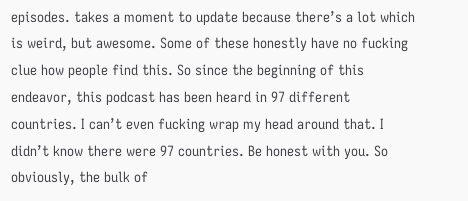episodes. takes a moment to update because there’s a lot which is weird, but awesome. Some of these honestly have no fucking clue how people find this. So since the beginning of this endeavor, this podcast has been heard in 97 different countries. I can’t even fucking wrap my head around that. I didn’t know there were 97 countries. Be honest with you. So obviously, the bulk of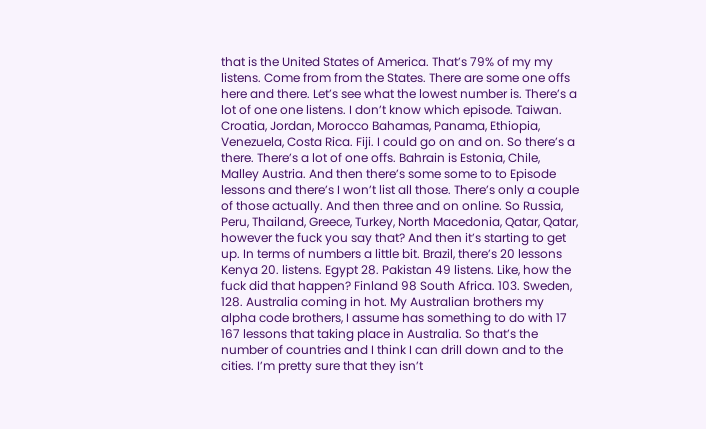that is the United States of America. That’s 79% of my my listens. Come from from the States. There are some one offs here and there. Let’s see what the lowest number is. There’s a lot of one one listens. I don’t know which episode. Taiwan. Croatia, Jordan, Morocco Bahamas, Panama, Ethiopia, Venezuela, Costa Rica. Fiji. I could go on and on. So there’s a there. There’s a lot of one offs. Bahrain is Estonia, Chile, Malley Austria. And then there’s some some to to Episode lessons and there’s I won’t list all those. There’s only a couple of those actually. And then three and on online. So Russia, Peru, Thailand, Greece, Turkey, North Macedonia, Qatar, Qatar, however the fuck you say that? And then it’s starting to get up. In terms of numbers a little bit. Brazil, there’s 20 lessons Kenya 20. listens. Egypt 28. Pakistan 49 listens. Like, how the fuck did that happen? Finland 98 South Africa. 103. Sweden, 128. Australia coming in hot. My Australian brothers my alpha code brothers, I assume has something to do with 17 167 lessons that taking place in Australia. So that’s the number of countries and I think I can drill down and to the cities. I’m pretty sure that they isn’t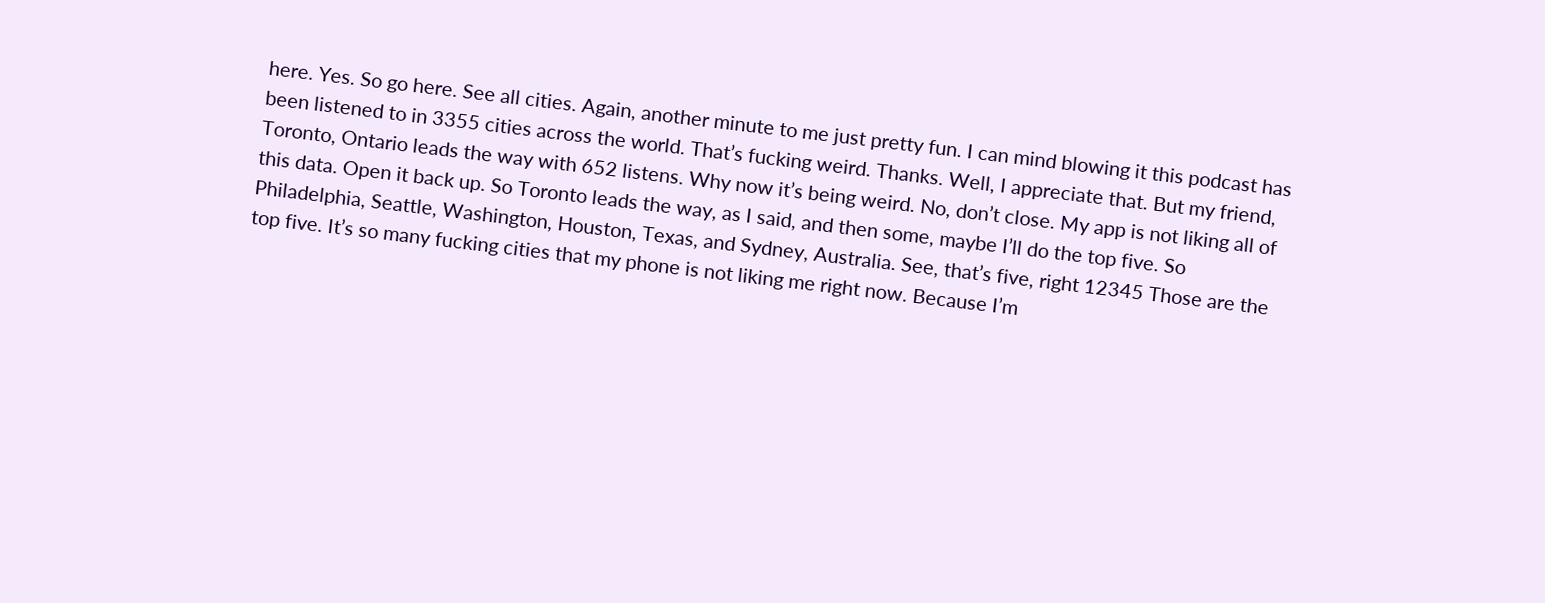here. Yes. So go here. See all cities. Again, another minute to me just pretty fun. I can mind blowing it this podcast has been listened to in 3355 cities across the world. That’s fucking weird. Thanks. Well, I appreciate that. But my friend, Toronto, Ontario leads the way with 652 listens. Why now it’s being weird. No, don’t close. My app is not liking all of this data. Open it back up. So Toronto leads the way, as I said, and then some, maybe I’ll do the top five. So Philadelphia, Seattle, Washington, Houston, Texas, and Sydney, Australia. See, that’s five, right 12345 Those are the top five. It’s so many fucking cities that my phone is not liking me right now. Because I’m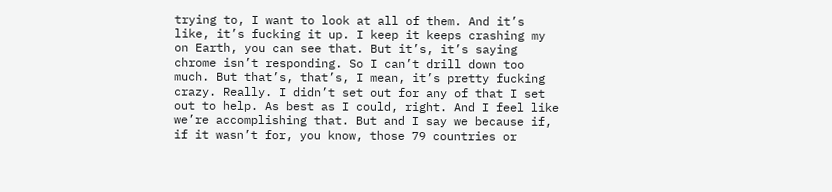trying to, I want to look at all of them. And it’s like, it’s fucking it up. I keep it keeps crashing my on Earth, you can see that. But it’s, it’s saying chrome isn’t responding. So I can’t drill down too much. But that’s, that’s, I mean, it’s pretty fucking crazy. Really. I didn’t set out for any of that I set out to help. As best as I could, right. And I feel like we’re accomplishing that. But and I say we because if, if it wasn’t for, you know, those 79 countries or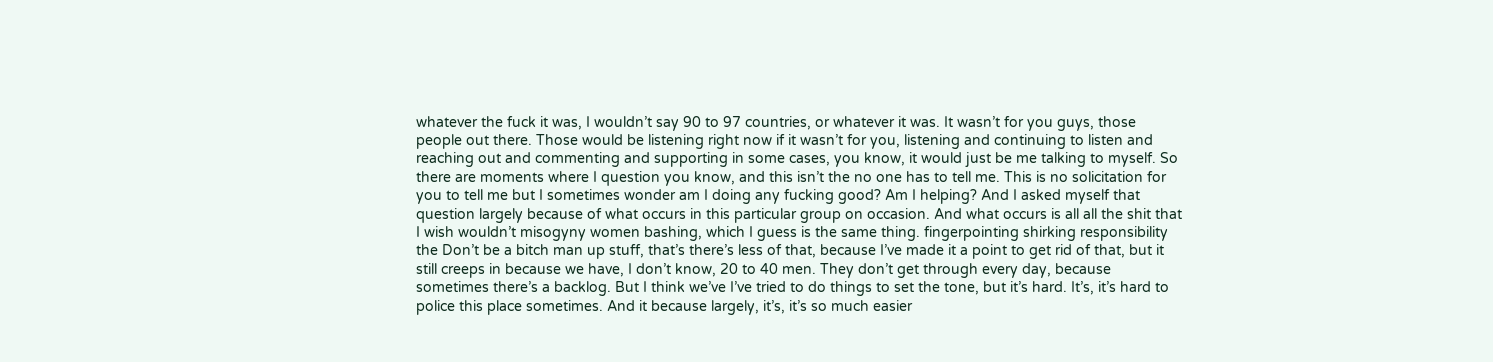whatever the fuck it was, I wouldn’t say 90 to 97 countries, or whatever it was. It wasn’t for you guys, those people out there. Those would be listening right now if it wasn’t for you, listening and continuing to listen and reaching out and commenting and supporting in some cases, you know, it would just be me talking to myself. So there are moments where I question you know, and this isn’t the no one has to tell me. This is no solicitation for you to tell me but I sometimes wonder am I doing any fucking good? Am I helping? And I asked myself that question largely because of what occurs in this particular group on occasion. And what occurs is all all the shit that I wish wouldn’t misogyny women bashing, which I guess is the same thing. fingerpointing shirking responsibility the Don’t be a bitch man up stuff, that’s there’s less of that, because I’ve made it a point to get rid of that, but it still creeps in because we have, I don’t know, 20 to 40 men. They don’t get through every day, because sometimes there’s a backlog. But I think we’ve I’ve tried to do things to set the tone, but it’s hard. It’s, it’s hard to police this place sometimes. And it because largely, it’s, it’s so much easier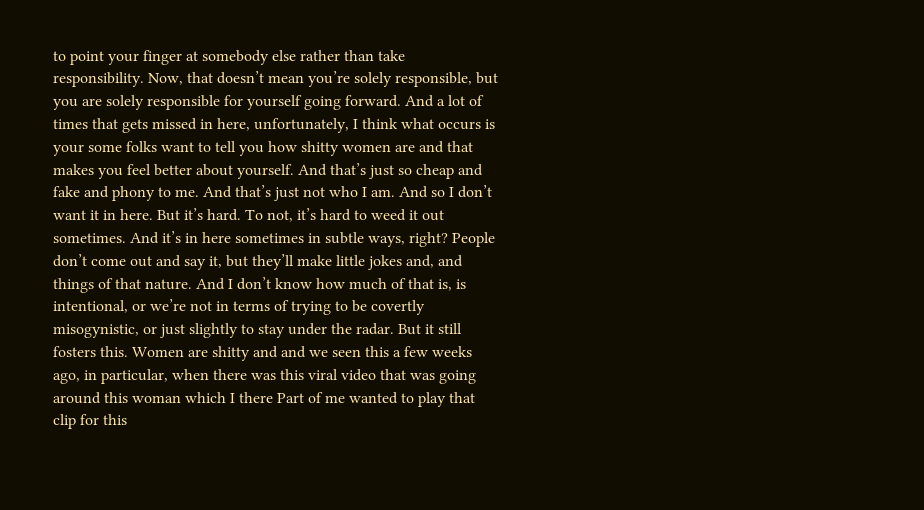to point your finger at somebody else rather than take responsibility. Now, that doesn’t mean you’re solely responsible, but you are solely responsible for yourself going forward. And a lot of times that gets missed in here, unfortunately, I think what occurs is your some folks want to tell you how shitty women are and that makes you feel better about yourself. And that’s just so cheap and fake and phony to me. And that’s just not who I am. And so I don’t want it in here. But it’s hard. To not, it’s hard to weed it out sometimes. And it’s in here sometimes in subtle ways, right? People don’t come out and say it, but they’ll make little jokes and, and things of that nature. And I don’t know how much of that is, is intentional, or we’re not in terms of trying to be covertly misogynistic, or just slightly to stay under the radar. But it still fosters this. Women are shitty and and we seen this a few weeks ago, in particular, when there was this viral video that was going around this woman which I there Part of me wanted to play that clip for this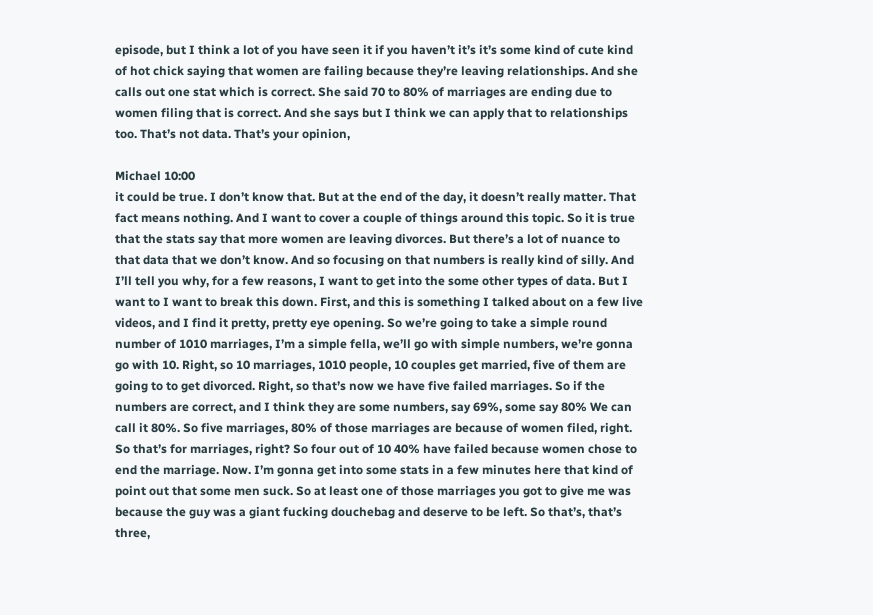episode, but I think a lot of you have seen it if you haven’t it’s it’s some kind of cute kind of hot chick saying that women are failing because they’re leaving relationships. And she calls out one stat which is correct. She said 70 to 80% of marriages are ending due to women filing that is correct. And she says but I think we can apply that to relationships too. That’s not data. That’s your opinion,

Michael 10:00
it could be true. I don’t know that. But at the end of the day, it doesn’t really matter. That fact means nothing. And I want to cover a couple of things around this topic. So it is true that the stats say that more women are leaving divorces. But there’s a lot of nuance to that data that we don’t know. And so focusing on that numbers is really kind of silly. And I’ll tell you why, for a few reasons, I want to get into the some other types of data. But I want to I want to break this down. First, and this is something I talked about on a few live videos, and I find it pretty, pretty eye opening. So we’re going to take a simple round number of 1010 marriages, I’m a simple fella, we’ll go with simple numbers, we’re gonna go with 10. Right, so 10 marriages, 1010 people, 10 couples get married, five of them are going to to get divorced. Right, so that’s now we have five failed marriages. So if the numbers are correct, and I think they are some numbers, say 69%, some say 80% We can call it 80%. So five marriages, 80% of those marriages are because of women filed, right. So that’s for marriages, right? So four out of 10 40% have failed because women chose to end the marriage. Now. I’m gonna get into some stats in a few minutes here that kind of point out that some men suck. So at least one of those marriages you got to give me was because the guy was a giant fucking douchebag and deserve to be left. So that’s, that’s three,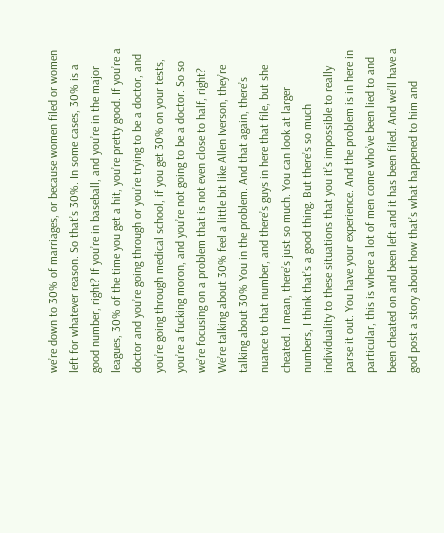we’re down to 30% of marriages, or because women filed or women left for whatever reason. So that’s 30%. In some cases, 30% is a good number, right? If you’re in baseball, and you’re in the major leagues, 30% of the time you get a hit, you’re pretty good. If you’re a doctor and you’re going through or you’re trying to be a doctor, and you’re going through medical school, if you get 30% on your tests, you’re a fucking moron, and you’re not going to be a doctor. So so we’re focusing on a problem that is not even close to half, right? We’re talking about 30% feel a little bit like Allen Iverson, they’re talking about 30% You in the problem. And that again, there’s nuance to that number, and there’s guys in here that file, but she cheated. I mean, there’s just so much. You can look at larger numbers, I think that’s a good thing. But there’s so much individuality to these situations that you it’s impossible to really parse it out. You have your experience. And the problem is in here in particular, this is where a lot of men come who’ve been lied to and been cheated on and been left and it has been filed. And we’ll have a god post a story about how that’s what happened to him and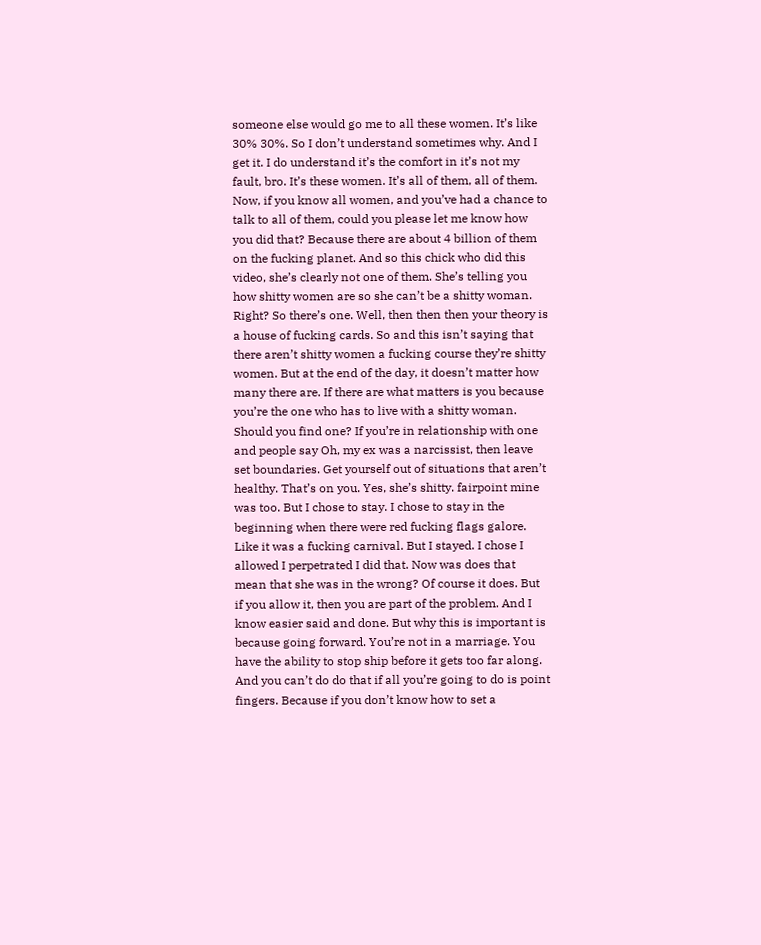someone else would go me to all these women. It’s like 30% 30%. So I don’t understand sometimes why. And I get it. I do understand it’s the comfort in it’s not my fault, bro. It’s these women. It’s all of them, all of them. Now, if you know all women, and you’ve had a chance to talk to all of them, could you please let me know how you did that? Because there are about 4 billion of them on the fucking planet. And so this chick who did this video, she’s clearly not one of them. She’s telling you how shitty women are so she can’t be a shitty woman. Right? So there’s one. Well, then then then your theory is a house of fucking cards. So and this isn’t saying that there aren’t shitty women a fucking course they’re shitty women. But at the end of the day, it doesn’t matter how many there are. If there are what matters is you because you’re the one who has to live with a shitty woman. Should you find one? If you’re in relationship with one and people say Oh, my ex was a narcissist, then leave set boundaries. Get yourself out of situations that aren’t healthy. That’s on you. Yes, she’s shitty. fairpoint mine was too. But I chose to stay. I chose to stay in the beginning when there were red fucking flags galore. Like it was a fucking carnival. But I stayed. I chose I allowed I perpetrated I did that. Now was does that mean that she was in the wrong? Of course it does. But if you allow it, then you are part of the problem. And I know easier said and done. But why this is important is because going forward. You’re not in a marriage. You have the ability to stop ship before it gets too far along. And you can’t do do that if all you’re going to do is point fingers. Because if you don’t know how to set a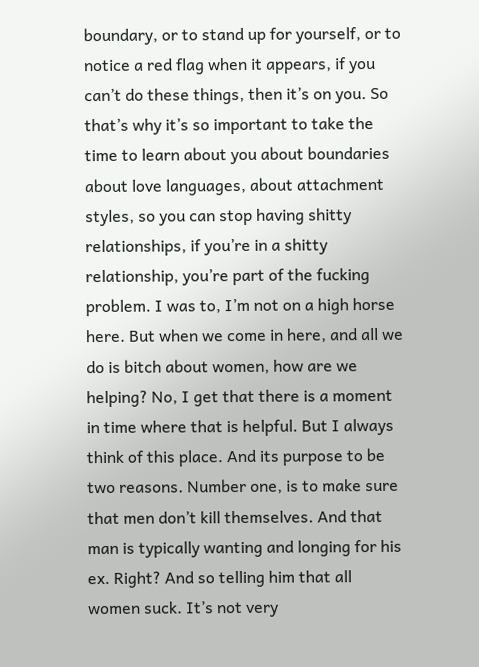boundary, or to stand up for yourself, or to notice a red flag when it appears, if you can’t do these things, then it’s on you. So that’s why it’s so important to take the time to learn about you about boundaries about love languages, about attachment styles, so you can stop having shitty relationships, if you’re in a shitty relationship, you’re part of the fucking problem. I was to, I’m not on a high horse here. But when we come in here, and all we do is bitch about women, how are we helping? No, I get that there is a moment in time where that is helpful. But I always think of this place. And its purpose to be two reasons. Number one, is to make sure that men don’t kill themselves. And that man is typically wanting and longing for his ex. Right? And so telling him that all women suck. It’s not very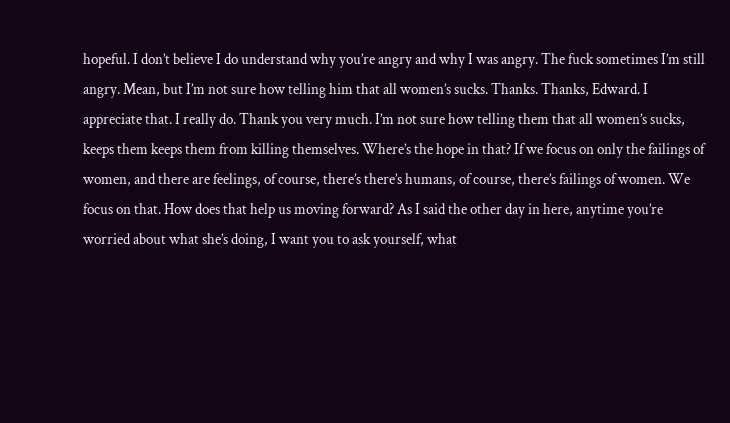hopeful. I don’t believe I do understand why you’re angry and why I was angry. The fuck sometimes I’m still angry. Mean, but I’m not sure how telling him that all women’s sucks. Thanks. Thanks, Edward. I appreciate that. I really do. Thank you very much. I’m not sure how telling them that all women’s sucks, keeps them keeps them from killing themselves. Where’s the hope in that? If we focus on only the failings of women, and there are feelings, of course, there’s there’s humans, of course, there’s failings of women. We focus on that. How does that help us moving forward? As I said the other day in here, anytime you’re worried about what she’s doing, I want you to ask yourself, what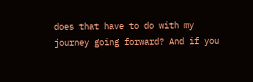does that have to do with my journey going forward? And if you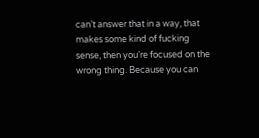can’t answer that in a way, that makes some kind of fucking sense, then you’re focused on the wrong thing. Because you can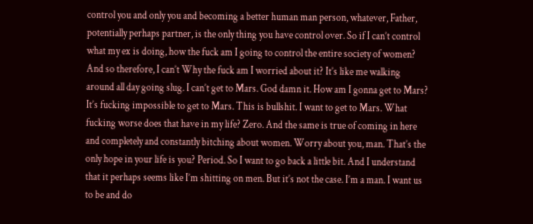control you and only you and becoming a better human man person, whatever, Father, potentially perhaps partner, is the only thing you have control over. So if I can’t control what my ex is doing, how the fuck am I going to control the entire society of women? And so therefore, I can’t Why the fuck am I worried about it? It’s like me walking around all day going slug. I can’t get to Mars. God damn it. How am I gonna get to Mars? It’s fucking impossible to get to Mars. This is bullshit. I want to get to Mars. What fucking worse does that have in my life? Zero. And the same is true of coming in here and completely and constantly bitching about women. Worry about you, man. That’s the only hope in your life is you? Period. So I want to go back a little bit. And I understand that it perhaps seems like I’m shitting on men. But it’s not the case. I’m a man. I want us to be and do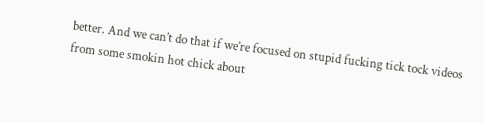better. And we can’t do that if we’re focused on stupid fucking tick tock videos from some smokin hot chick about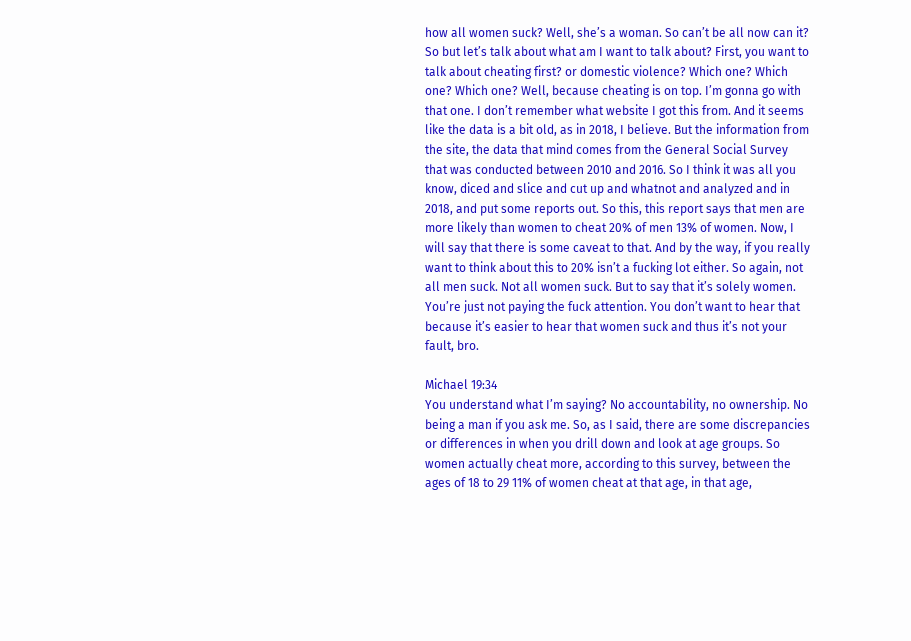how all women suck? Well, she’s a woman. So can’t be all now can it? So but let’s talk about what am I want to talk about? First, you want to talk about cheating first? or domestic violence? Which one? Which one? Which one? Well, because cheating is on top. I’m gonna go with that one. I don’t remember what website I got this from. And it seems like the data is a bit old, as in 2018, I believe. But the information from the site, the data that mind comes from the General Social Survey that was conducted between 2010 and 2016. So I think it was all you know, diced and slice and cut up and whatnot and analyzed and in 2018, and put some reports out. So this, this report says that men are more likely than women to cheat 20% of men 13% of women. Now, I will say that there is some caveat to that. And by the way, if you really want to think about this to 20% isn’t a fucking lot either. So again, not all men suck. Not all women suck. But to say that it’s solely women. You’re just not paying the fuck attention. You don’t want to hear that because it’s easier to hear that women suck and thus it’s not your fault, bro.

Michael 19:34
You understand what I’m saying? No accountability, no ownership. No being a man if you ask me. So, as I said, there are some discrepancies or differences in when you drill down and look at age groups. So women actually cheat more, according to this survey, between the ages of 18 to 29 11% of women cheat at that age, in that age,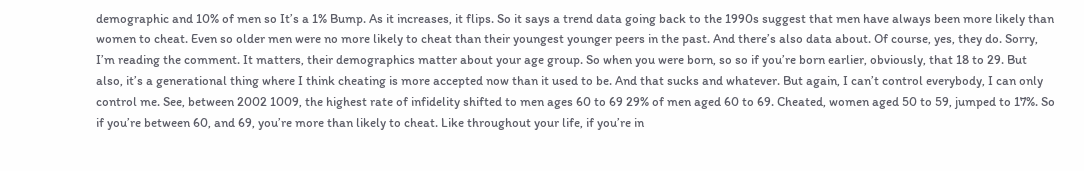demographic and 10% of men so It’s a 1% Bump. As it increases, it flips. So it says a trend data going back to the 1990s suggest that men have always been more likely than women to cheat. Even so older men were no more likely to cheat than their youngest younger peers in the past. And there’s also data about. Of course, yes, they do. Sorry, I’m reading the comment. It matters, their demographics matter about your age group. So when you were born, so so if you’re born earlier, obviously, that 18 to 29. But also, it’s a generational thing where I think cheating is more accepted now than it used to be. And that sucks and whatever. But again, I can’t control everybody, I can only control me. See, between 2002 1009, the highest rate of infidelity shifted to men ages 60 to 69 29% of men aged 60 to 69. Cheated, women aged 50 to 59, jumped to 17%. So if you’re between 60, and 69, you’re more than likely to cheat. Like throughout your life, if you’re in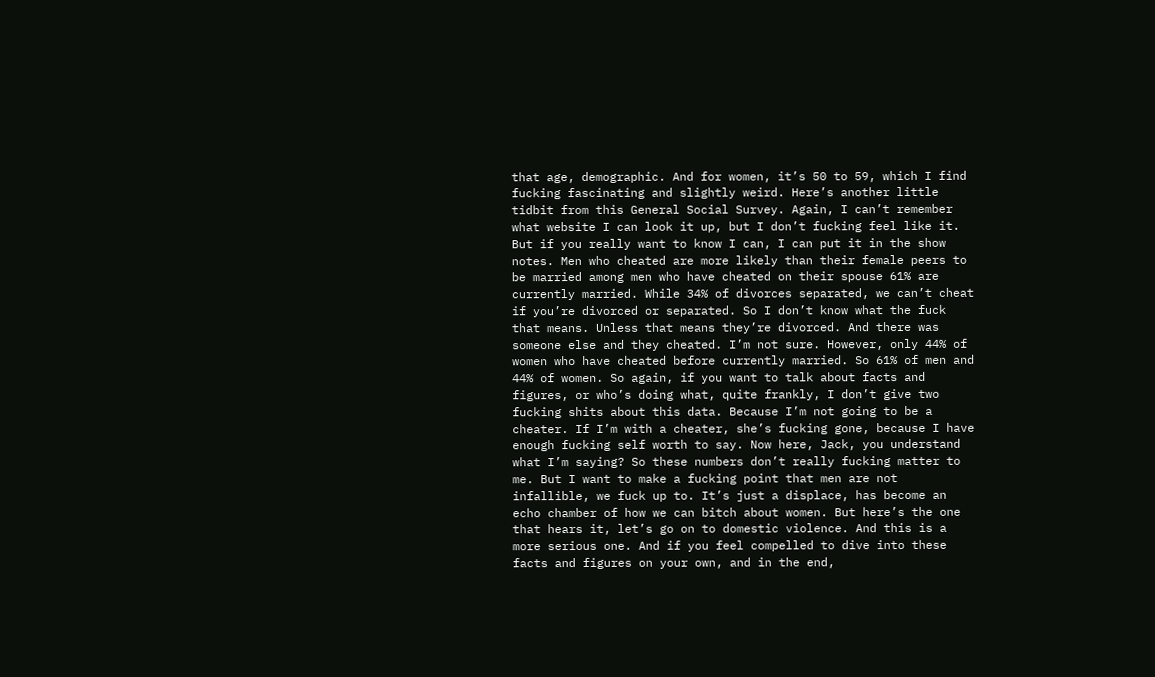that age, demographic. And for women, it’s 50 to 59, which I find fucking fascinating and slightly weird. Here’s another little tidbit from this General Social Survey. Again, I can’t remember what website I can look it up, but I don’t fucking feel like it. But if you really want to know I can, I can put it in the show notes. Men who cheated are more likely than their female peers to be married among men who have cheated on their spouse 61% are currently married. While 34% of divorces separated, we can’t cheat if you’re divorced or separated. So I don’t know what the fuck that means. Unless that means they’re divorced. And there was someone else and they cheated. I’m not sure. However, only 44% of women who have cheated before currently married. So 61% of men and 44% of women. So again, if you want to talk about facts and figures, or who’s doing what, quite frankly, I don’t give two fucking shits about this data. Because I’m not going to be a cheater. If I’m with a cheater, she’s fucking gone, because I have enough fucking self worth to say. Now here, Jack, you understand what I’m saying? So these numbers don’t really fucking matter to me. But I want to make a fucking point that men are not infallible, we fuck up to. It’s just a displace, has become an echo chamber of how we can bitch about women. But here’s the one that hears it, let’s go on to domestic violence. And this is a more serious one. And if you feel compelled to dive into these facts and figures on your own, and in the end,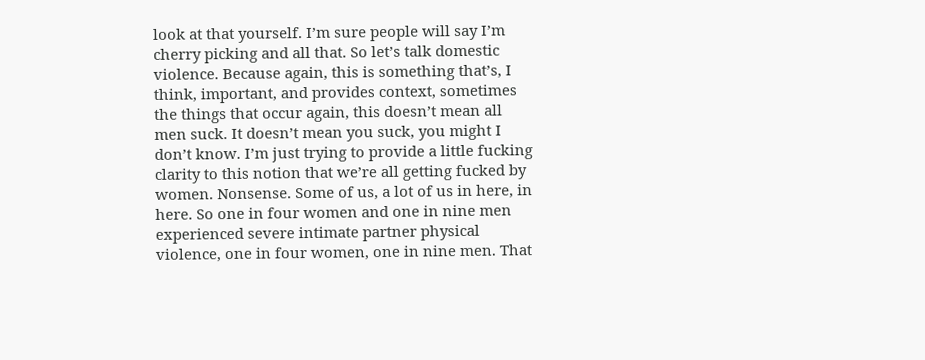look at that yourself. I’m sure people will say I’m cherry picking and all that. So let’s talk domestic violence. Because again, this is something that’s, I think, important, and provides context, sometimes the things that occur again, this doesn’t mean all men suck. It doesn’t mean you suck, you might I don’t know. I’m just trying to provide a little fucking clarity to this notion that we’re all getting fucked by women. Nonsense. Some of us, a lot of us in here, in here. So one in four women and one in nine men experienced severe intimate partner physical violence, one in four women, one in nine men. That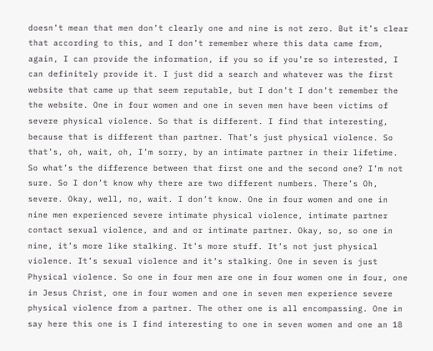doesn’t mean that men don’t clearly one and nine is not zero. But it’s clear that according to this, and I don’t remember where this data came from, again, I can provide the information, if you so if you’re so interested, I can definitely provide it. I just did a search and whatever was the first website that came up that seem reputable, but I don’t I don’t remember the the website. One in four women and one in seven men have been victims of severe physical violence. So that is different. I find that interesting, because that is different than partner. That’s just physical violence. So that’s, oh, wait, oh, I’m sorry, by an intimate partner in their lifetime. So what’s the difference between that first one and the second one? I’m not sure. So I don’t know why there are two different numbers. There’s Oh, severe. Okay, well, no, wait. I don’t know. One in four women and one in nine men experienced severe intimate physical violence, intimate partner contact sexual violence, and and or intimate partner. Okay, so, so one in nine, it’s more like stalking. It’s more stuff. It’s not just physical violence. It’s sexual violence and it’s stalking. One in seven is just Physical violence. So one in four men are one in four women one in four, one in Jesus Christ, one in four women and one in seven men experience severe physical violence from a partner. The other one is all encompassing. One in say here this one is I find interesting to one in seven women and one an 18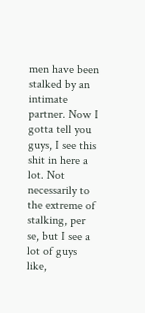men have been stalked by an intimate partner. Now I gotta tell you guys, I see this shit in here a lot. Not necessarily to the extreme of stalking, per se, but I see a lot of guys like,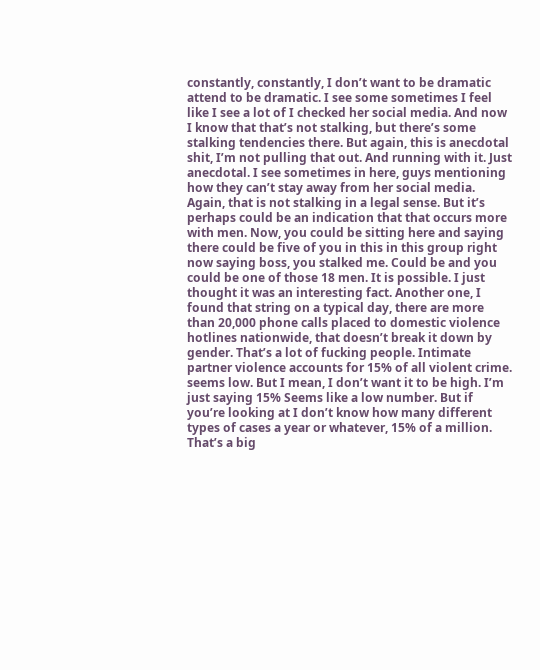constantly, constantly, I don’t want to be dramatic attend to be dramatic. I see some sometimes I feel like I see a lot of I checked her social media. And now I know that that’s not stalking, but there’s some stalking tendencies there. But again, this is anecdotal shit, I’m not pulling that out. And running with it. Just anecdotal. I see sometimes in here, guys mentioning how they can’t stay away from her social media. Again, that is not stalking in a legal sense. But it’s perhaps could be an indication that that occurs more with men. Now, you could be sitting here and saying there could be five of you in this in this group right now saying boss, you stalked me. Could be and you could be one of those 18 men. It is possible. I just thought it was an interesting fact. Another one, I found that string on a typical day, there are more than 20,000 phone calls placed to domestic violence hotlines nationwide, that doesn’t break it down by gender. That’s a lot of fucking people. Intimate partner violence accounts for 15% of all violent crime. seems low. But I mean, I don’t want it to be high. I’m just saying 15% Seems like a low number. But if you’re looking at I don’t know how many different types of cases a year or whatever, 15% of a million. That’s a big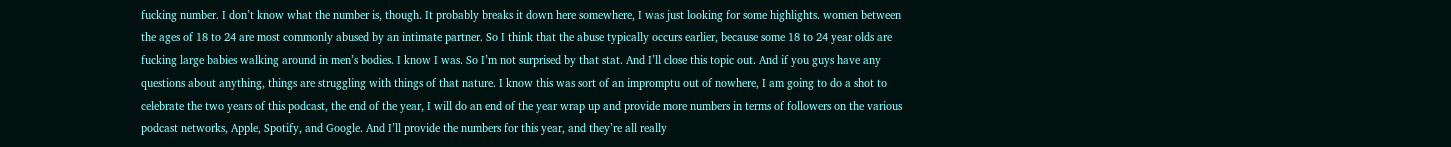fucking number. I don’t know what the number is, though. It probably breaks it down here somewhere, I was just looking for some highlights. women between the ages of 18 to 24 are most commonly abused by an intimate partner. So I think that the abuse typically occurs earlier, because some 18 to 24 year olds are fucking large babies walking around in men’s bodies. I know I was. So I’m not surprised by that stat. And I’ll close this topic out. And if you guys have any questions about anything, things are struggling with things of that nature. I know this was sort of an impromptu out of nowhere, I am going to do a shot to celebrate the two years of this podcast, the end of the year, I will do an end of the year wrap up and provide more numbers in terms of followers on the various podcast networks, Apple, Spotify, and Google. And I’ll provide the numbers for this year, and they’re all really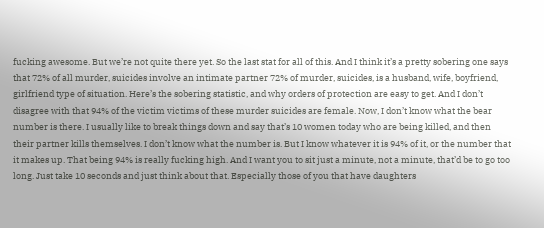fucking awesome. But we’re not quite there yet. So the last stat for all of this. And I think it’s a pretty sobering one says that 72% of all murder, suicides involve an intimate partner 72% of murder, suicides, is a husband, wife, boyfriend, girlfriend type of situation. Here’s the sobering statistic, and why orders of protection are easy to get. And I don’t disagree with that 94% of the victim victims of these murder suicides are female. Now, I don’t know what the bear number is there. I usually like to break things down and say that’s 10 women today who are being killed, and then their partner kills themselves. I don’t know what the number is. But I know whatever it is 94% of it, or the number that it makes up. That being 94% is really fucking high. And I want you to sit just a minute, not a minute, that’d be to go too long. Just take 10 seconds and just think about that. Especially those of you that have daughters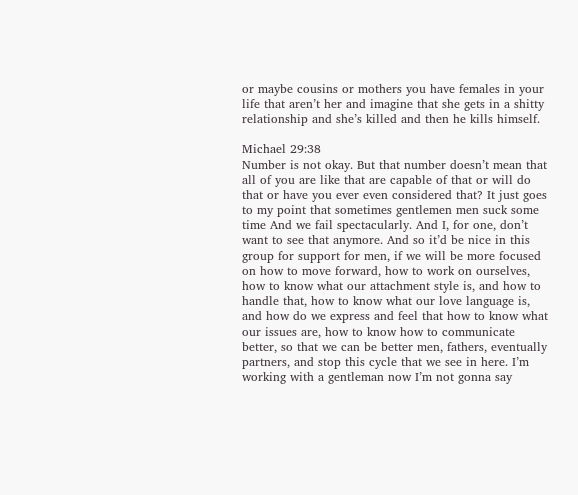or maybe cousins or mothers you have females in your life that aren’t her and imagine that she gets in a shitty relationship and she’s killed and then he kills himself.

Michael 29:38
Number is not okay. But that number doesn’t mean that all of you are like that are capable of that or will do that or have you ever even considered that? It just goes to my point that sometimes gentlemen men suck some time And we fail spectacularly. And I, for one, don’t want to see that anymore. And so it’d be nice in this group for support for men, if we will be more focused on how to move forward, how to work on ourselves, how to know what our attachment style is, and how to handle that, how to know what our love language is, and how do we express and feel that how to know what our issues are, how to know how to communicate better, so that we can be better men, fathers, eventually partners, and stop this cycle that we see in here. I’m working with a gentleman now I’m not gonna say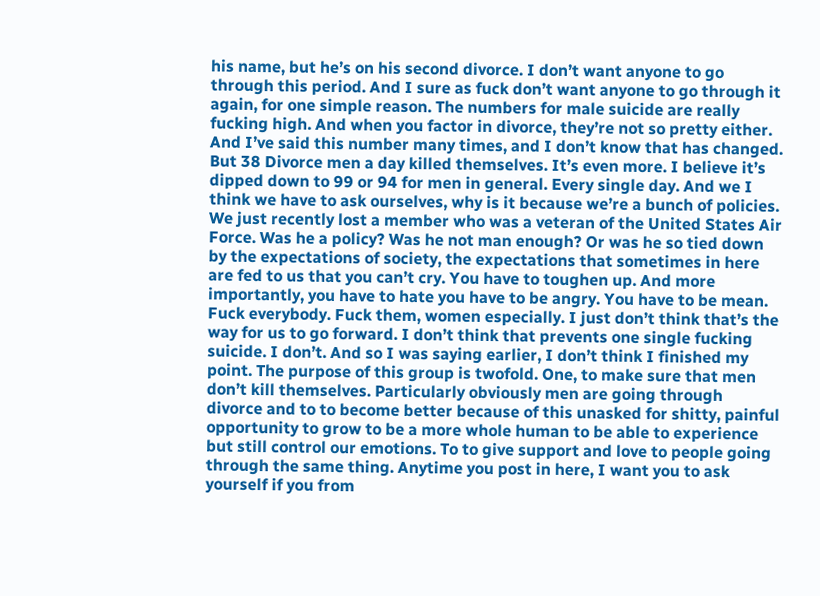his name, but he’s on his second divorce. I don’t want anyone to go through this period. And I sure as fuck don’t want anyone to go through it again, for one simple reason. The numbers for male suicide are really fucking high. And when you factor in divorce, they’re not so pretty either. And I’ve said this number many times, and I don’t know that has changed. But 38 Divorce men a day killed themselves. It’s even more. I believe it’s dipped down to 99 or 94 for men in general. Every single day. And we I think we have to ask ourselves, why is it because we’re a bunch of policies. We just recently lost a member who was a veteran of the United States Air Force. Was he a policy? Was he not man enough? Or was he so tied down by the expectations of society, the expectations that sometimes in here are fed to us that you can’t cry. You have to toughen up. And more importantly, you have to hate you have to be angry. You have to be mean. Fuck everybody. Fuck them, women especially. I just don’t think that’s the way for us to go forward. I don’t think that prevents one single fucking suicide. I don’t. And so I was saying earlier, I don’t think I finished my point. The purpose of this group is twofold. One, to make sure that men don’t kill themselves. Particularly obviously men are going through divorce and to to become better because of this unasked for shitty, painful opportunity to grow to be a more whole human to be able to experience but still control our emotions. To to give support and love to people going through the same thing. Anytime you post in here, I want you to ask yourself if you from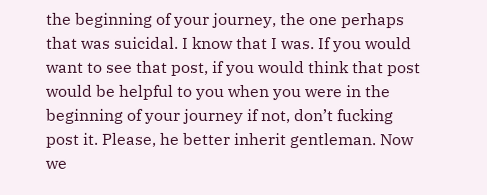the beginning of your journey, the one perhaps that was suicidal. I know that I was. If you would want to see that post, if you would think that post would be helpful to you when you were in the beginning of your journey if not, don’t fucking post it. Please, he better inherit gentleman. Now we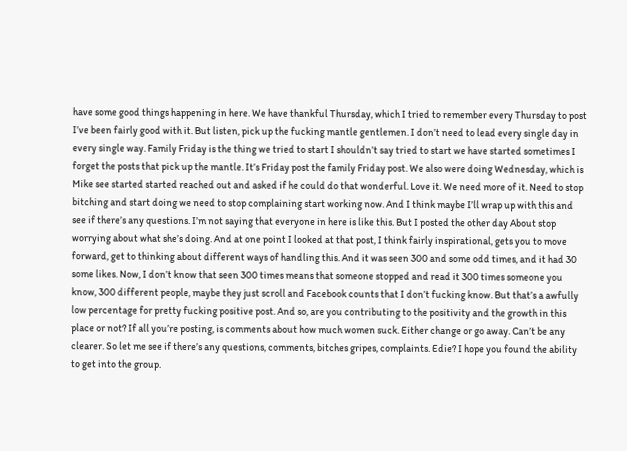have some good things happening in here. We have thankful Thursday, which I tried to remember every Thursday to post I’ve been fairly good with it. But listen, pick up the fucking mantle gentlemen. I don’t need to lead every single day in every single way. Family Friday is the thing we tried to start I shouldn’t say tried to start we have started sometimes I forget the posts that pick up the mantle. It’s Friday post the family Friday post. We also were doing Wednesday, which is Mike see started started reached out and asked if he could do that wonderful. Love it. We need more of it. Need to stop bitching and start doing we need to stop complaining start working now. And I think maybe I’ll wrap up with this and see if there’s any questions. I’m not saying that everyone in here is like this. But I posted the other day About stop worrying about what she’s doing. And at one point I looked at that post, I think fairly inspirational, gets you to move forward, get to thinking about different ways of handling this. And it was seen 300 and some odd times, and it had 30 some likes. Now, I don’t know that seen 300 times means that someone stopped and read it 300 times someone you know, 300 different people, maybe they just scroll and Facebook counts that I don’t fucking know. But that’s a awfully low percentage for pretty fucking positive post. And so, are you contributing to the positivity and the growth in this place or not? If all you’re posting, is comments about how much women suck. Either change or go away. Can’t be any clearer. So let me see if there’s any questions, comments, bitches gripes, complaints. Edie? I hope you found the ability to get into the group.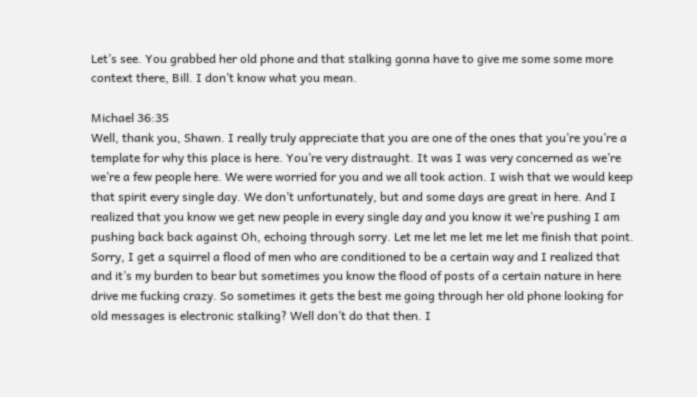Let’s see. You grabbed her old phone and that stalking gonna have to give me some some more context there, Bill. I don’t know what you mean.

Michael 36:35
Well, thank you, Shawn. I really truly appreciate that you are one of the ones that you’re you’re a template for why this place is here. You’re very distraught. It was I was very concerned as we’re we’re a few people here. We were worried for you and we all took action. I wish that we would keep that spirit every single day. We don’t unfortunately, but and some days are great in here. And I realized that you know we get new people in every single day and you know it we’re pushing I am pushing back back against Oh, echoing through sorry. Let me let me let me let me finish that point. Sorry, I get a squirrel a flood of men who are conditioned to be a certain way and I realized that and it’s my burden to bear but sometimes you know the flood of posts of a certain nature in here drive me fucking crazy. So sometimes it gets the best me going through her old phone looking for old messages is electronic stalking? Well don’t do that then. I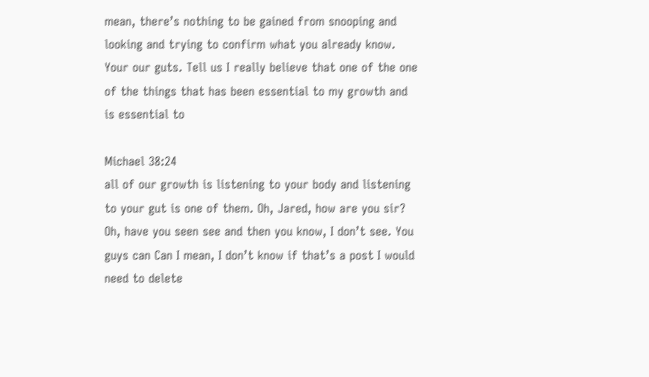mean, there’s nothing to be gained from snooping and looking and trying to confirm what you already know. Your our guts. Tell us I really believe that one of the one of the things that has been essential to my growth and is essential to

Michael 38:24
all of our growth is listening to your body and listening to your gut is one of them. Oh, Jared, how are you sir? Oh, have you seen see and then you know, I don’t see. You guys can Can I mean, I don’t know if that’s a post I would need to delete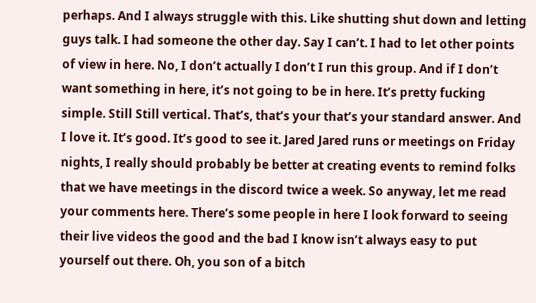perhaps. And I always struggle with this. Like shutting shut down and letting guys talk. I had someone the other day. Say I can’t. I had to let other points of view in here. No, I don’t actually I don’t I run this group. And if I don’t want something in here, it’s not going to be in here. It’s pretty fucking simple. Still Still vertical. That’s, that’s your that’s your standard answer. And I love it. It’s good. It’s good to see it. Jared Jared runs or meetings on Friday nights, I really should probably be better at creating events to remind folks that we have meetings in the discord twice a week. So anyway, let me read your comments here. There’s some people in here I look forward to seeing their live videos the good and the bad I know isn’t always easy to put yourself out there. Oh, you son of a bitch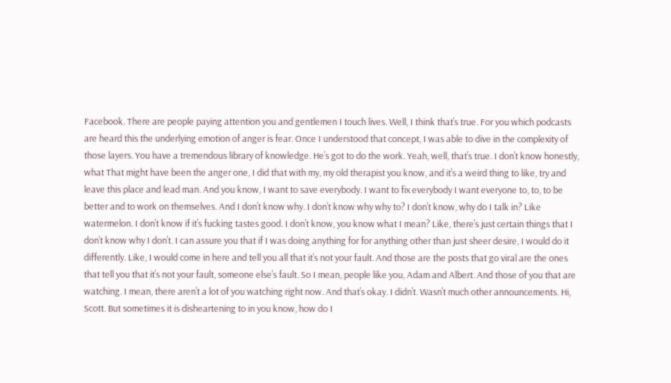Facebook. There are people paying attention you and gentlemen I touch lives. Well, I think that’s true. For you which podcasts are heard this the underlying emotion of anger is fear. Once I understood that concept, I was able to dive in the complexity of those layers. You have a tremendous library of knowledge. He’s got to do the work. Yeah, well, that’s true. I don’t know honestly, what That might have been the anger one, I did that with my, my old therapist you know, and it’s a weird thing to like, try and leave this place and lead man. And you know, I want to save everybody. I want to fix everybody I want everyone to, to, to be better and to work on themselves. And I don’t know why. I don’t know why why to? I don’t know, why do I talk in? Like watermelon. I don’t know if it’s fucking tastes good. I don’t know, you know what I mean? Like, there’s just certain things that I don’t know why I don’t. I can assure you that if I was doing anything for for anything other than just sheer desire, I would do it differently. Like, I would come in here and tell you all that it’s not your fault. And those are the posts that go viral are the ones that tell you that it’s not your fault, someone else’s fault. So I mean, people like you, Adam and Albert. And those of you that are watching. I mean, there aren’t a lot of you watching right now. And that’s okay. I didn’t. Wasn’t much other announcements. Hi, Scott. But sometimes it is disheartening to in you know, how do I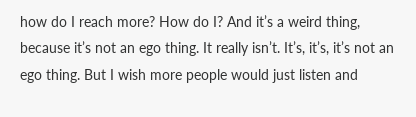how do I reach more? How do I? And it’s a weird thing, because it’s not an ego thing. It really isn’t. It’s, it’s, it’s not an ego thing. But I wish more people would just listen and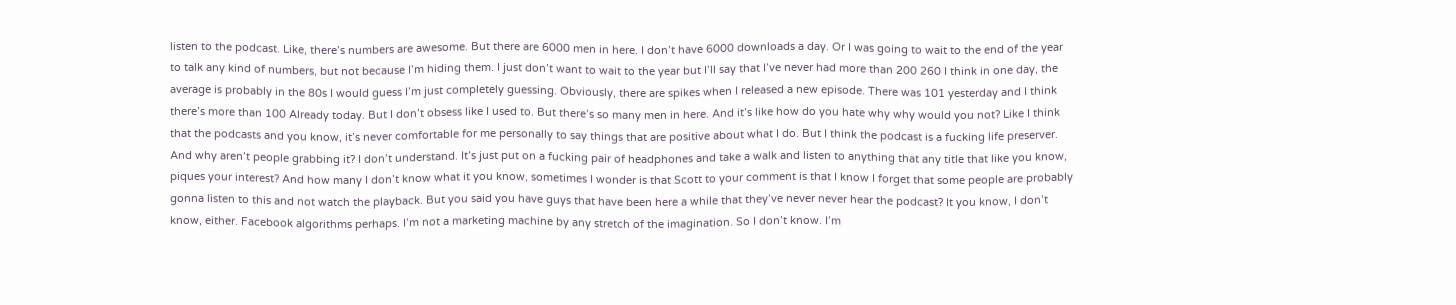listen to the podcast. Like, there’s numbers are awesome. But there are 6000 men in here. I don’t have 6000 downloads a day. Or I was going to wait to the end of the year to talk any kind of numbers, but not because I’m hiding them. I just don’t want to wait to the year but I’ll say that I’ve never had more than 200 260 I think in one day, the average is probably in the 80s I would guess I’m just completely guessing. Obviously, there are spikes when I released a new episode. There was 101 yesterday and I think there’s more than 100 Already today. But I don’t obsess like I used to. But there’s so many men in here. And it’s like how do you hate why why would you not? Like I think that the podcasts and you know, it’s never comfortable for me personally to say things that are positive about what I do. But I think the podcast is a fucking life preserver. And why aren’t people grabbing it? I don’t understand. It’s just put on a fucking pair of headphones and take a walk and listen to anything that any title that like you know, piques your interest? And how many I don’t know what it you know, sometimes I wonder is that Scott to your comment is that I know I forget that some people are probably gonna listen to this and not watch the playback. But you said you have guys that have been here a while that they’ve never never hear the podcast? It you know, I don’t know, either. Facebook algorithms perhaps. I’m not a marketing machine by any stretch of the imagination. So I don’t know. I’m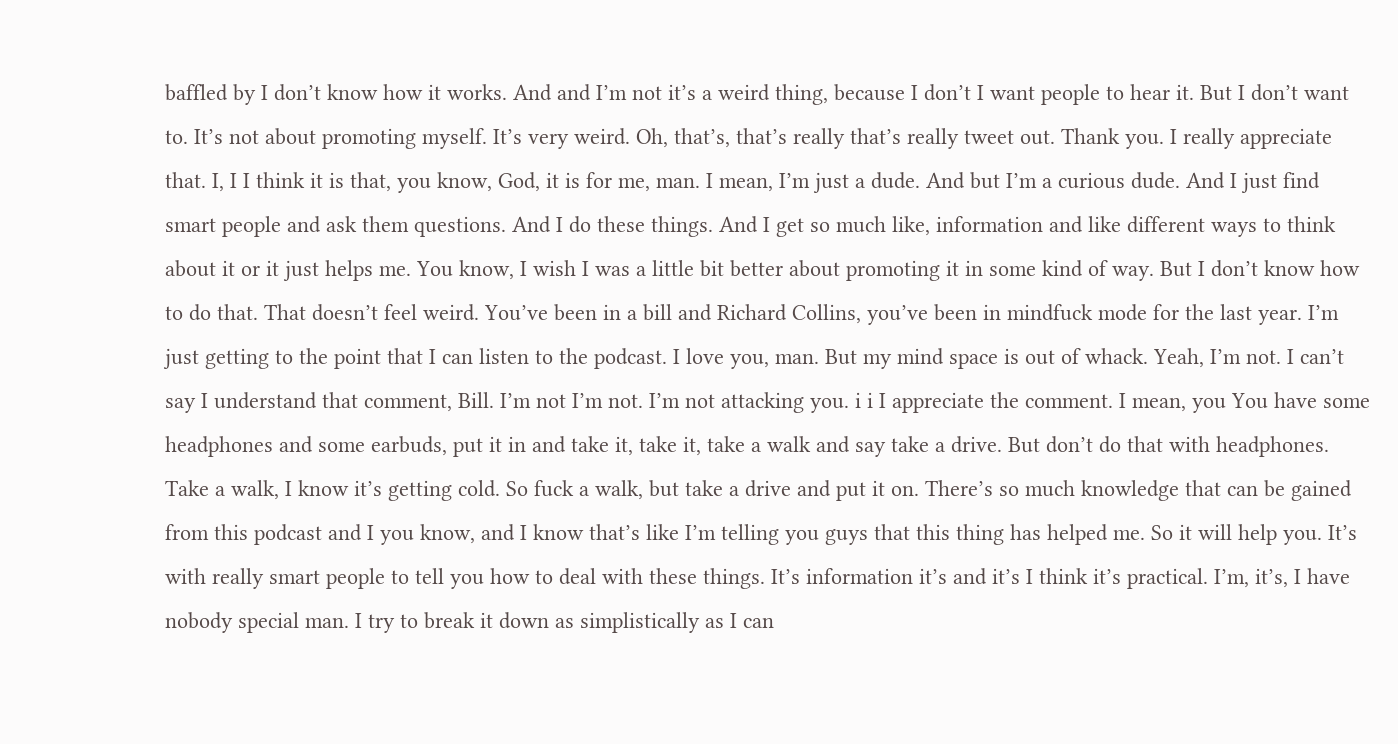baffled by I don’t know how it works. And and I’m not it’s a weird thing, because I don’t I want people to hear it. But I don’t want to. It’s not about promoting myself. It’s very weird. Oh, that’s, that’s really that’s really tweet out. Thank you. I really appreciate that. I, I I think it is that, you know, God, it is for me, man. I mean, I’m just a dude. And but I’m a curious dude. And I just find smart people and ask them questions. And I do these things. And I get so much like, information and like different ways to think about it or it just helps me. You know, I wish I was a little bit better about promoting it in some kind of way. But I don’t know how to do that. That doesn’t feel weird. You’ve been in a bill and Richard Collins, you’ve been in mindfuck mode for the last year. I’m just getting to the point that I can listen to the podcast. I love you, man. But my mind space is out of whack. Yeah, I’m not. I can’t say I understand that comment, Bill. I’m not I’m not. I’m not attacking you. i i I appreciate the comment. I mean, you You have some headphones and some earbuds, put it in and take it, take it, take a walk and say take a drive. But don’t do that with headphones. Take a walk, I know it’s getting cold. So fuck a walk, but take a drive and put it on. There’s so much knowledge that can be gained from this podcast and I you know, and I know that’s like I’m telling you guys that this thing has helped me. So it will help you. It’s with really smart people to tell you how to deal with these things. It’s information it’s and it’s I think it’s practical. I’m, it’s, I have nobody special man. I try to break it down as simplistically as I can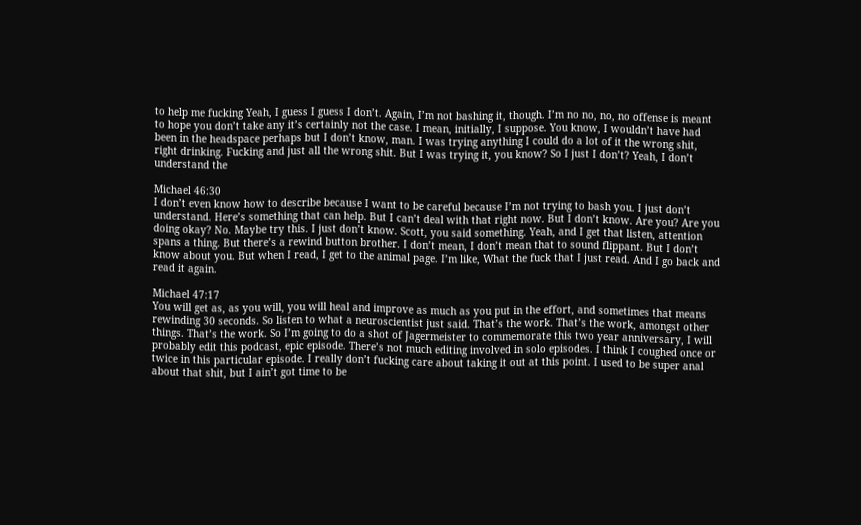to help me fucking Yeah, I guess I guess I don’t. Again, I’m not bashing it, though. I’m no no, no, no offense is meant to hope you don’t take any it’s certainly not the case. I mean, initially, I suppose. You know, I wouldn’t have had been in the headspace perhaps but I don’t know, man. I was trying anything I could do a lot of it the wrong shit, right drinking. Fucking and just all the wrong shit. But I was trying it, you know? So I just I don’t? Yeah, I don’t understand the

Michael 46:30
I don’t even know how to describe because I want to be careful because I’m not trying to bash you. I just don’t understand. Here’s something that can help. But I can’t deal with that right now. But I don’t know. Are you? Are you doing okay? No. Maybe try this. I just don’t know. Scott, you said something. Yeah, and I get that listen, attention spans a thing. But there’s a rewind button brother. I don’t mean, I don’t mean that to sound flippant. But I don’t know about you. But when I read, I get to the animal page. I’m like, What the fuck that I just read. And I go back and read it again.

Michael 47:17
You will get as, as you will, you will heal and improve as much as you put in the effort, and sometimes that means rewinding 30 seconds. So listen to what a neuroscientist just said. That’s the work. That’s the work, amongst other things. That’s the work. So I’m going to do a shot of Jagermeister to commemorate this two year anniversary, I will probably edit this podcast, epic episode. There’s not much editing involved in solo episodes. I think I coughed once or twice in this particular episode. I really don’t fucking care about taking it out at this point. I used to be super anal about that shit, but I ain’t got time to be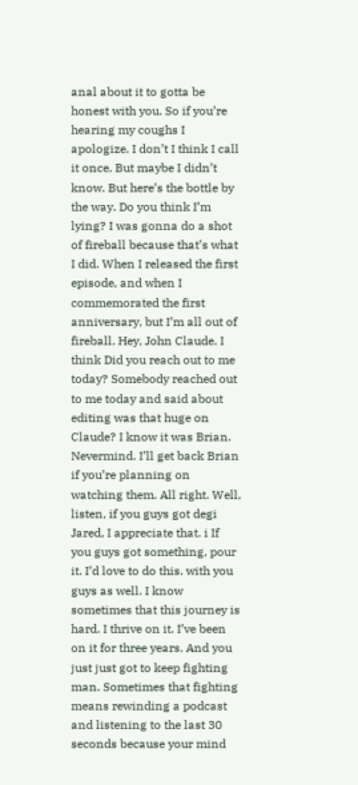anal about it to gotta be honest with you. So if you’re hearing my coughs I apologize. I don’t I think I call it once. But maybe I didn’t know. But here’s the bottle by the way. Do you think I’m lying? I was gonna do a shot of fireball because that’s what I did. When I released the first episode, and when I commemorated the first anniversary, but I’m all out of fireball. Hey, John Claude. I think Did you reach out to me today? Somebody reached out to me today and said about editing was that huge on Claude? I know it was Brian. Nevermind. I’ll get back Brian if you’re planning on watching them. All right. Well, listen, if you guys got degi Jared, I appreciate that. i If you guys got something, pour it. I’d love to do this. with you guys as well. I know sometimes that this journey is hard. I thrive on it. I’ve been on it for three years. And you just just got to keep fighting man. Sometimes that fighting means rewinding a podcast and listening to the last 30 seconds because your mind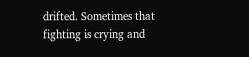drifted. Sometimes that fighting is crying and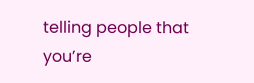telling people that you’re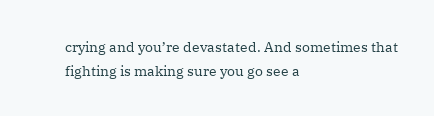crying and you’re devastated. And sometimes that fighting is making sure you go see a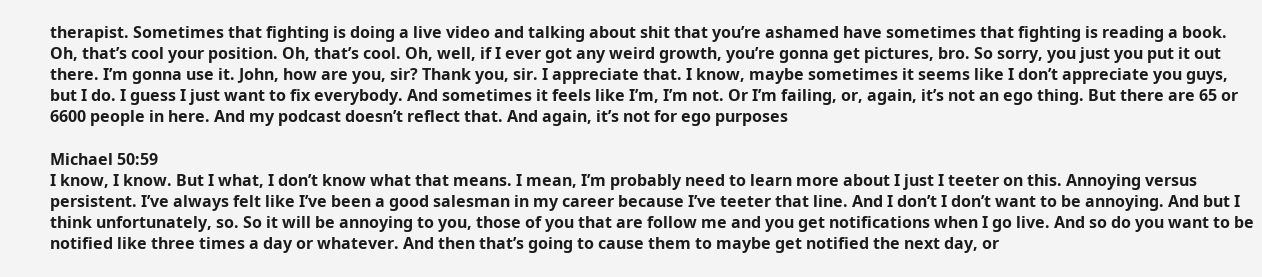therapist. Sometimes that fighting is doing a live video and talking about shit that you’re ashamed have sometimes that fighting is reading a book. Oh, that’s cool your position. Oh, that’s cool. Oh, well, if I ever got any weird growth, you’re gonna get pictures, bro. So sorry, you just you put it out there. I’m gonna use it. John, how are you, sir? Thank you, sir. I appreciate that. I know, maybe sometimes it seems like I don’t appreciate you guys, but I do. I guess I just want to fix everybody. And sometimes it feels like I’m, I’m not. Or I’m failing, or, again, it’s not an ego thing. But there are 65 or 6600 people in here. And my podcast doesn’t reflect that. And again, it’s not for ego purposes

Michael 50:59
I know, I know. But I what, I don’t know what that means. I mean, I’m probably need to learn more about I just I teeter on this. Annoying versus persistent. I’ve always felt like I’ve been a good salesman in my career because I’ve teeter that line. And I don’t I don’t want to be annoying. And but I think unfortunately, so. So it will be annoying to you, those of you that are follow me and you get notifications when I go live. And so do you want to be notified like three times a day or whatever. And then that’s going to cause them to maybe get notified the next day, or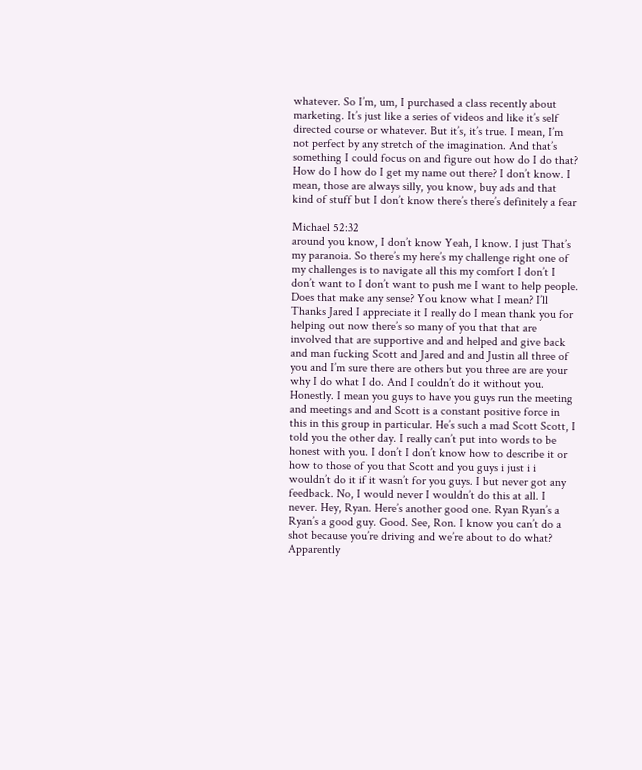whatever. So I’m, um, I purchased a class recently about marketing. It’s just like a series of videos and like it’s self directed course or whatever. But it’s, it’s true. I mean, I’m not perfect by any stretch of the imagination. And that’s something I could focus on and figure out how do I do that? How do I how do I get my name out there? I don’t know. I mean, those are always silly, you know, buy ads and that kind of stuff but I don’t know there’s there’s definitely a fear

Michael 52:32
around you know, I don’t know Yeah, I know. I just That’s my paranoia. So there’s my here’s my challenge right one of my challenges is to navigate all this my comfort I don’t I don’t want to I don’t want to push me I want to help people. Does that make any sense? You know what I mean? I’ll Thanks Jared I appreciate it I really do I mean thank you for helping out now there’s so many of you that that are involved that are supportive and and helped and give back and man fucking Scott and Jared and and Justin all three of you and I’m sure there are others but you three are are your why I do what I do. And I couldn’t do it without you. Honestly. I mean you guys to have you guys run the meeting and meetings and and Scott is a constant positive force in this in this group in particular. He’s such a mad Scott Scott, I told you the other day. I really can’t put into words to be honest with you. I don’t I don’t know how to describe it or how to those of you that Scott and you guys i just i i wouldn’t do it if it wasn’t for you guys. I but never got any feedback. No, I would never I wouldn’t do this at all. I never. Hey, Ryan. Here’s another good one. Ryan Ryan’s a Ryan’s a good guy. Good. See, Ron. I know you can’t do a shot because you’re driving and we’re about to do what? Apparently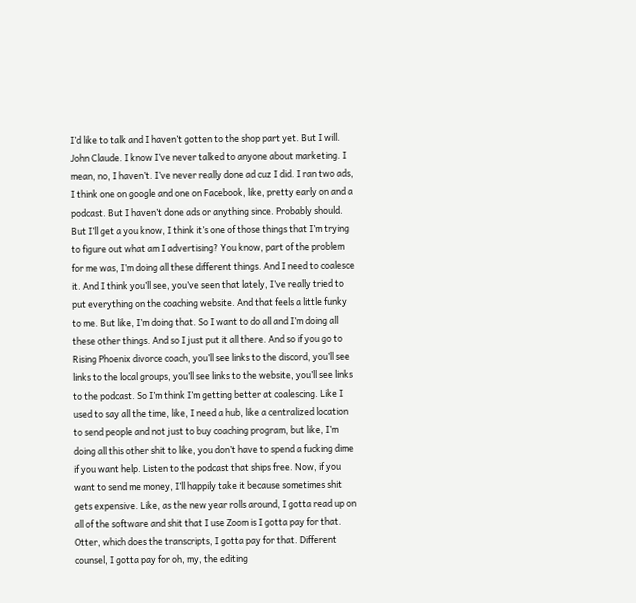I’d like to talk and I haven’t gotten to the shop part yet. But I will. John Claude. I know I’ve never talked to anyone about marketing. I mean, no, I haven’t. I’ve never really done ad cuz I did. I ran two ads, I think one on google and one on Facebook, like, pretty early on and a podcast. But I haven’t done ads or anything since. Probably should. But I’ll get a you know, I think it’s one of those things that I’m trying to figure out what am I advertising? You know, part of the problem for me was, I’m doing all these different things. And I need to coalesce it. And I think you’ll see, you’ve seen that lately, I’ve really tried to put everything on the coaching website. And that feels a little funky to me. But like, I’m doing that. So I want to do all and I’m doing all these other things. And so I just put it all there. And so if you go to Rising Phoenix divorce coach, you’ll see links to the discord, you’ll see links to the local groups, you’ll see links to the website, you’ll see links to the podcast. So I’m think I’m getting better at coalescing. Like I used to say all the time, like, I need a hub, like a centralized location to send people and not just to buy coaching program, but like, I’m doing all this other shit to like, you don’t have to spend a fucking dime if you want help. Listen to the podcast that ships free. Now, if you want to send me money, I’ll happily take it because sometimes shit gets expensive. Like, as the new year rolls around, I gotta read up on all of the software and shit that I use Zoom is I gotta pay for that. Otter, which does the transcripts, I gotta pay for that. Different counsel, I gotta pay for oh, my, the editing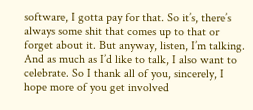software, I gotta pay for that. So it’s, there’s always some shit that comes up to that or forget about it. But anyway, listen, I’m talking. And as much as I’d like to talk, I also want to celebrate. So I thank all of you, sincerely, I hope more of you get involved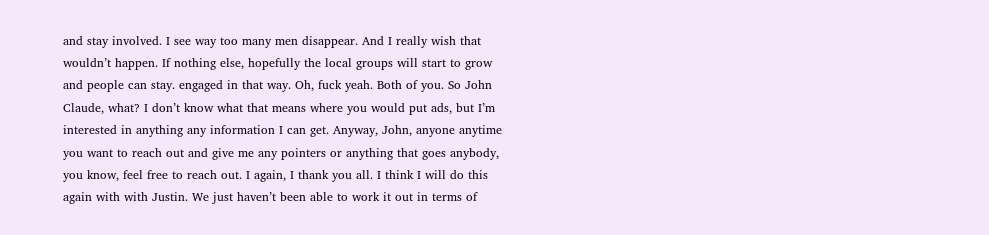and stay involved. I see way too many men disappear. And I really wish that wouldn’t happen. If nothing else, hopefully the local groups will start to grow and people can stay. engaged in that way. Oh, fuck yeah. Both of you. So John Claude, what? I don’t know what that means where you would put ads, but I’m interested in anything any information I can get. Anyway, John, anyone anytime you want to reach out and give me any pointers or anything that goes anybody, you know, feel free to reach out. I again, I thank you all. I think I will do this again with with Justin. We just haven’t been able to work it out in terms of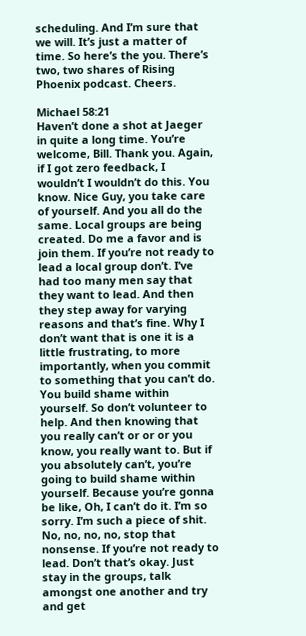scheduling. And I’m sure that we will. It’s just a matter of time. So here’s the you. There’s two, two shares of Rising Phoenix podcast. Cheers.

Michael 58:21
Haven’t done a shot at Jaeger in quite a long time. You’re welcome, Bill. Thank you. Again, if I got zero feedback, I wouldn’t I wouldn’t do this. You know. Nice Guy, you take care of yourself. And you all do the same. Local groups are being created. Do me a favor and is join them. If you’re not ready to lead a local group don’t. I’ve had too many men say that they want to lead. And then they step away for varying reasons and that’s fine. Why I don’t want that is one it is a little frustrating, to more importantly, when you commit to something that you can’t do. You build shame within yourself. So don’t volunteer to help. And then knowing that you really can’t or or or you know, you really want to. But if you absolutely can’t, you’re going to build shame within yourself. Because you’re gonna be like, Oh, I can’t do it. I’m so sorry. I’m such a piece of shit. No, no, no, no, stop that nonsense. If you’re not ready to lead. Don’t that’s okay. Just stay in the groups, talk amongst one another and try and get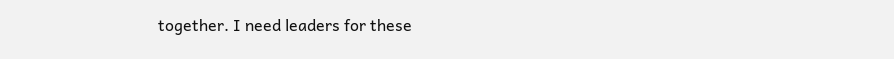together. I need leaders for these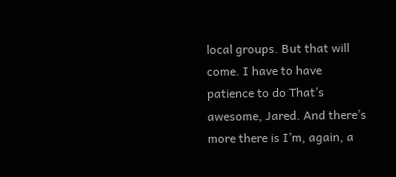local groups. But that will come. I have to have patience to do That’s awesome, Jared. And there’s more there is I’m, again, a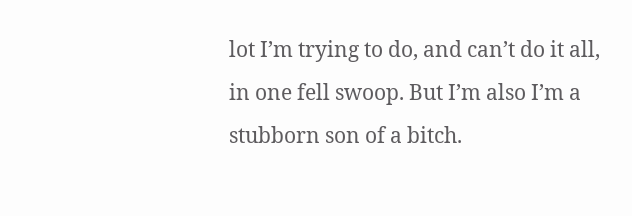lot I’m trying to do, and can’t do it all, in one fell swoop. But I’m also I’m a stubborn son of a bitch.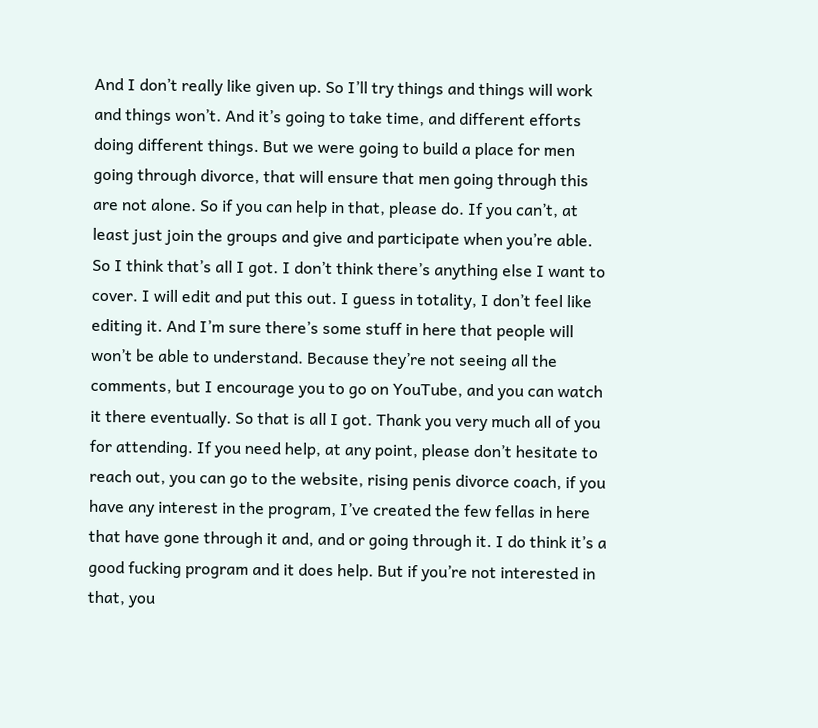And I don’t really like given up. So I’ll try things and things will work and things won’t. And it’s going to take time, and different efforts doing different things. But we were going to build a place for men going through divorce, that will ensure that men going through this are not alone. So if you can help in that, please do. If you can’t, at least just join the groups and give and participate when you’re able. So I think that’s all I got. I don’t think there’s anything else I want to cover. I will edit and put this out. I guess in totality, I don’t feel like editing it. And I’m sure there’s some stuff in here that people will won’t be able to understand. Because they’re not seeing all the comments, but I encourage you to go on YouTube, and you can watch it there eventually. So that is all I got. Thank you very much all of you for attending. If you need help, at any point, please don’t hesitate to reach out, you can go to the website, rising penis divorce coach, if you have any interest in the program, I’ve created the few fellas in here that have gone through it and, and or going through it. I do think it’s a good fucking program and it does help. But if you’re not interested in that, you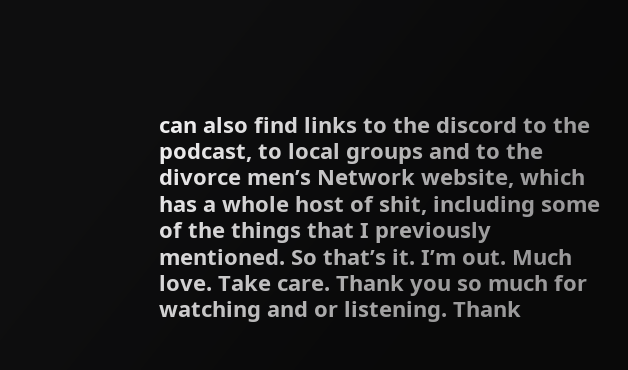can also find links to the discord to the podcast, to local groups and to the divorce men’s Network website, which has a whole host of shit, including some of the things that I previously mentioned. So that’s it. I’m out. Much love. Take care. Thank you so much for watching and or listening. Thank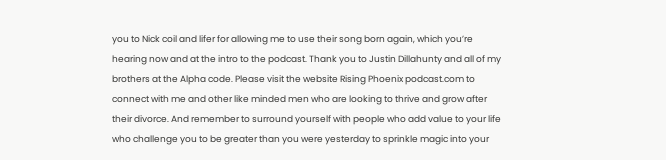you to Nick coil and lifer for allowing me to use their song born again, which you’re hearing now and at the intro to the podcast. Thank you to Justin Dillahunty and all of my brothers at the Alpha code. Please visit the website Rising Phoenix podcast.com to connect with me and other like minded men who are looking to thrive and grow after their divorce. And remember to surround yourself with people who add value to your life who challenge you to be greater than you were yesterday to sprinkle magic into your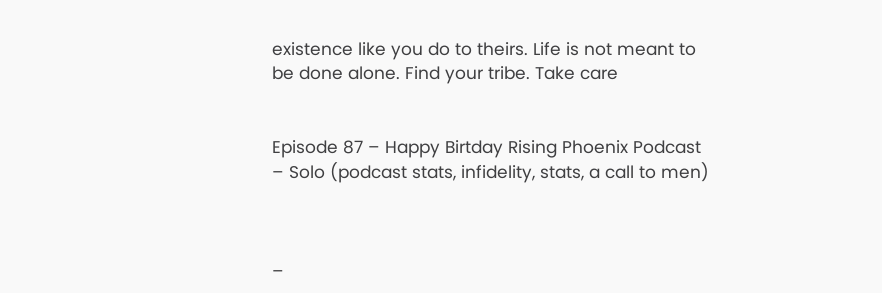existence like you do to theirs. Life is not meant to be done alone. Find your tribe. Take care


Episode 87 – Happy Birtday Rising Phoenix Podcast – Solo (podcast stats, infidelity, stats, a call to men)



–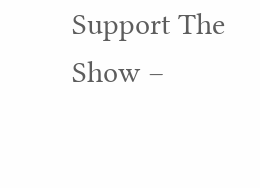Support The Show –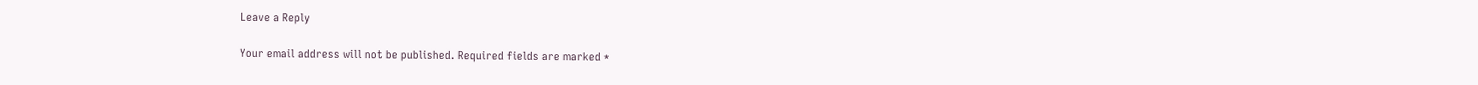Leave a Reply

Your email address will not be published. Required fields are marked *